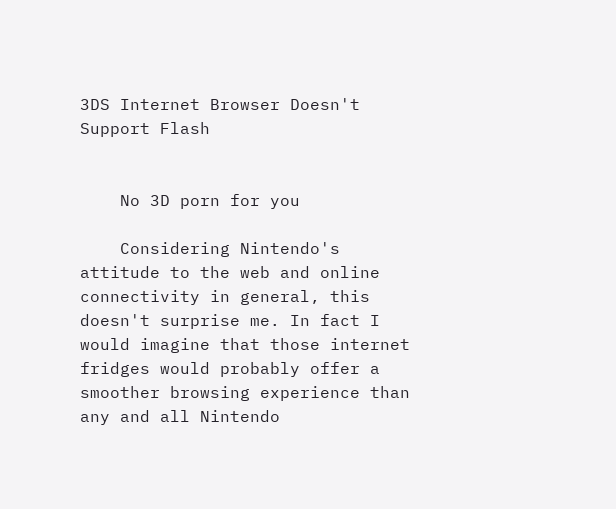3DS Internet Browser Doesn't Support Flash


    No 3D porn for you

    Considering Nintendo's attitude to the web and online connectivity in general, this doesn't surprise me. In fact I would imagine that those internet fridges would probably offer a smoother browsing experience than any and all Nintendo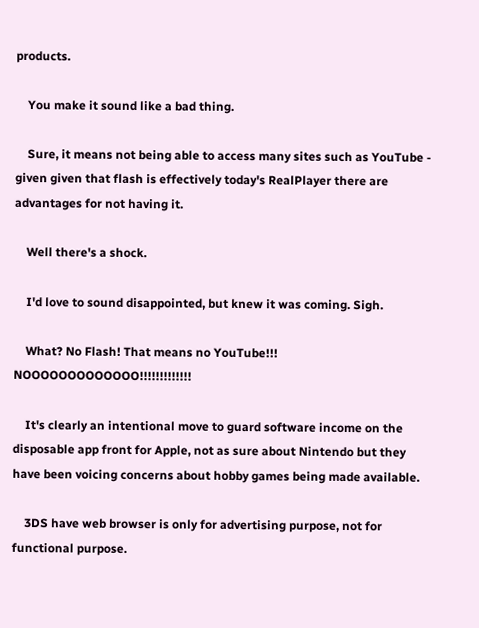products.

    You make it sound like a bad thing.

    Sure, it means not being able to access many sites such as YouTube - given given that flash is effectively today's RealPlayer there are advantages for not having it.

    Well there's a shock.

    I'd love to sound disappointed, but knew it was coming. Sigh.

    What? No Flash! That means no YouTube!!! NOOOOOOOOOOOOO!!!!!!!!!!!!!

    It's clearly an intentional move to guard software income on the disposable app front for Apple, not as sure about Nintendo but they have been voicing concerns about hobby games being made available.

    3DS have web browser is only for advertising purpose, not for functional purpose.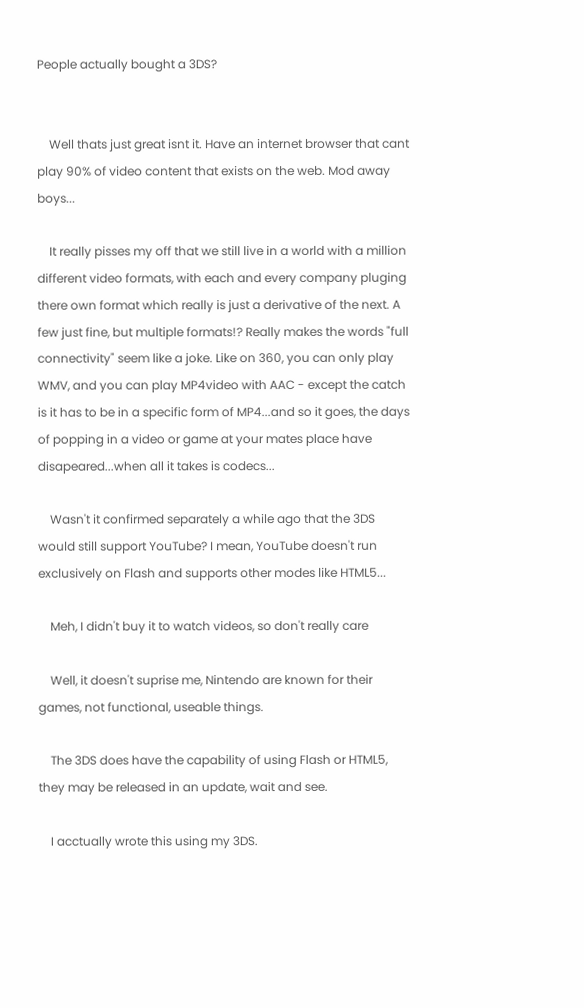People actually bought a 3DS?


    Well thats just great isnt it. Have an internet browser that cant play 90% of video content that exists on the web. Mod away boys...

    It really pisses my off that we still live in a world with a million different video formats, with each and every company pluging there own format which really is just a derivative of the next. A few just fine, but multiple formats!? Really makes the words "full connectivity" seem like a joke. Like on 360, you can only play WMV, and you can play MP4video with AAC - except the catch is it has to be in a specific form of MP4...and so it goes, the days of popping in a video or game at your mates place have disapeared...when all it takes is codecs...

    Wasn't it confirmed separately a while ago that the 3DS would still support YouTube? I mean, YouTube doesn't run exclusively on Flash and supports other modes like HTML5...

    Meh, I didn't buy it to watch videos, so don't really care

    Well, it doesn't suprise me, Nintendo are known for their games, not functional, useable things.

    The 3DS does have the capability of using Flash or HTML5, they may be released in an update, wait and see.

    I acctually wrote this using my 3DS.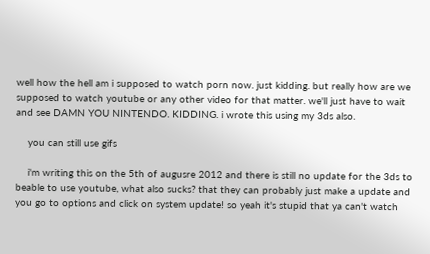well how the hell am i supposed to watch porn now. just kidding. but really how are we supposed to watch youtube or any other video for that matter. we'll just have to wait and see DAMN YOU NINTENDO. KIDDING. i wrote this using my 3ds also.

    you can still use gifs

    i'm writing this on the 5th of augusre 2012 and there is still no update for the 3ds to beable to use youtube, what also sucks? that they can probably just make a update and you go to options and click on system update! so yeah it's stupid that ya can't watch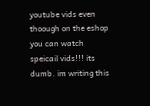youtube vids even thoough on the eshop you can watch speicail vids!!! its dumb. im writing this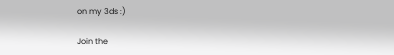on my 3ds :)

Join the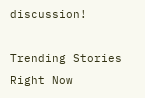discussion!

Trending Stories Right Now